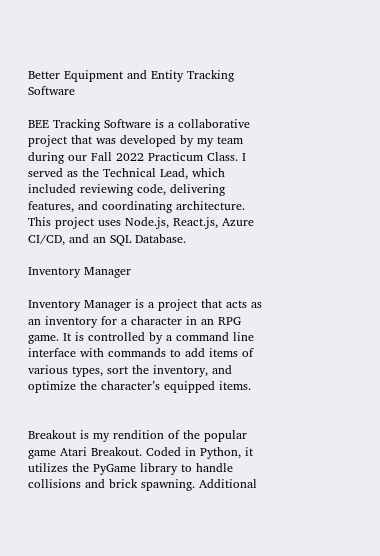Better Equipment and Entity Tracking Software

BEE Tracking Software is a collaborative project that was developed by my team during our Fall 2022 Practicum Class. I served as the Technical Lead, which included reviewing code, delivering features, and coordinating architecture. This project uses Node.js, React.js, Azure CI/CD, and an SQL Database.

Inventory Manager

Inventory Manager is a project that acts as an inventory for a character in an RPG game. It is controlled by a command line interface with commands to add items of various types, sort the inventory, and optimize the character’s equipped items.


Breakout is my rendition of the popular game Atari Breakout. Coded in Python, it utilizes the PyGame library to handle collisions and brick spawning. Additional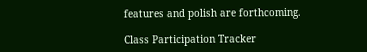features and polish are forthcoming.

Class Participation Tracker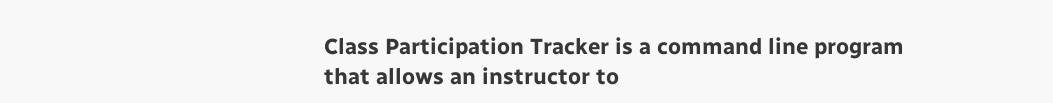Class Participation Tracker is a command line program that allows an instructor to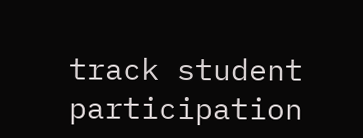track student participation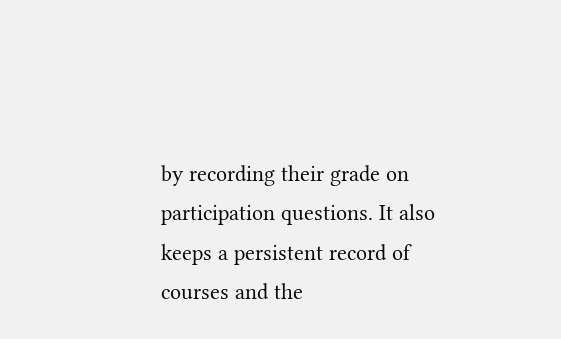by recording their grade on participation questions. It also keeps a persistent record of courses and the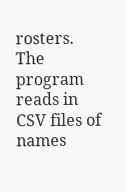rosters. The program reads in CSV files of names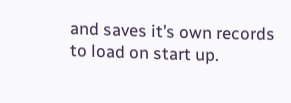and saves it’s own records to load on start up.